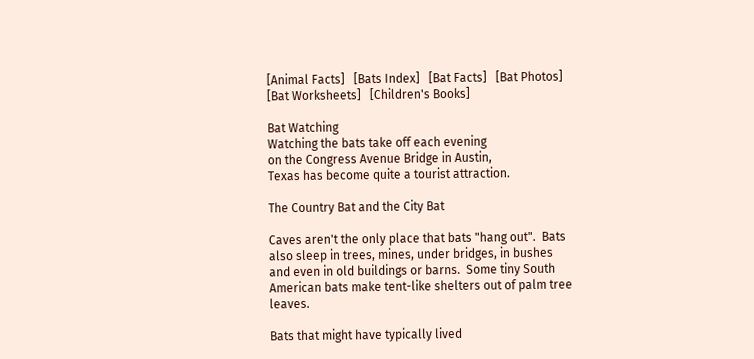[Animal Facts]   [Bats Index]   [Bat Facts]   [Bat Photos]   [Bat Worksheets]   [Children's Books]

Bat Watching
Watching the bats take off each evening
on the Congress Avenue Bridge in Austin,
Texas has become quite a tourist attraction.

The Country Bat and the City Bat

Caves aren't the only place that bats "hang out".  Bats also sleep in trees, mines, under bridges, in bushes and even in old buildings or barns.  Some tiny South American bats make tent-like shelters out of palm tree leaves.

Bats that might have typically lived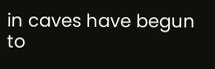in caves have begun to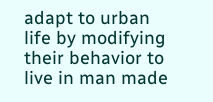adapt to urban life by modifying their behavior to live in man made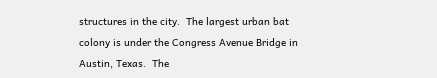structures in the city.  The largest urban bat colony is under the Congress Avenue Bridge in Austin, Texas.  The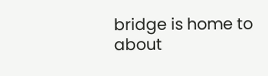bridge is home to about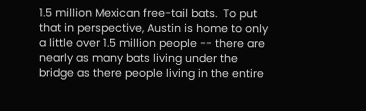1.5 million Mexican free-tail bats.  To put that in perspective, Austin is home to only a little over 1.5 million people -- there are nearly as many bats living under the bridge as there people living in the entire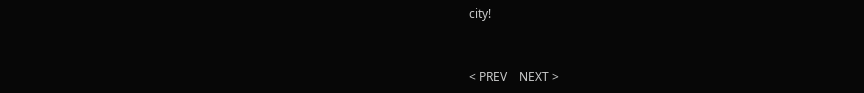city!


< PREV    NEXT >